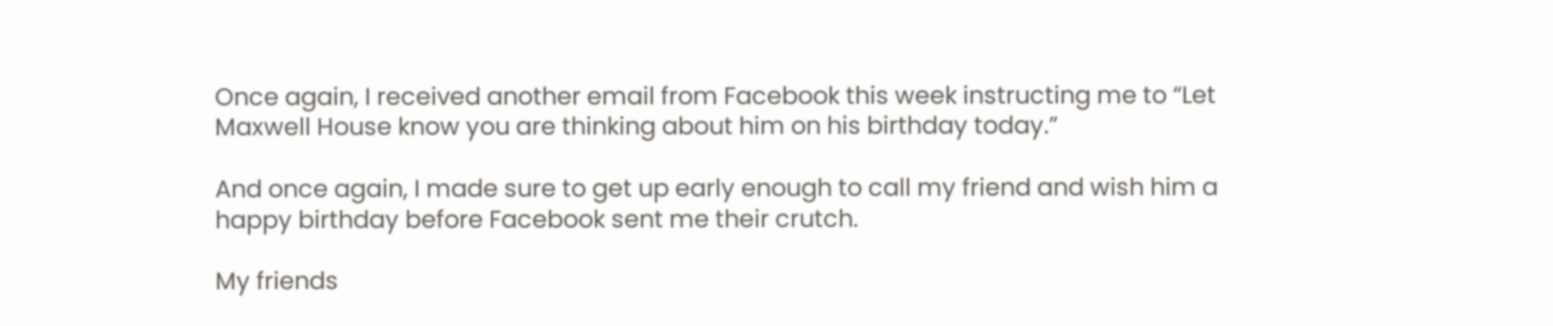Once again, I received another email from Facebook this week instructing me to “Let Maxwell House know you are thinking about him on his birthday today.”

And once again, I made sure to get up early enough to call my friend and wish him a happy birthday before Facebook sent me their crutch.

My friends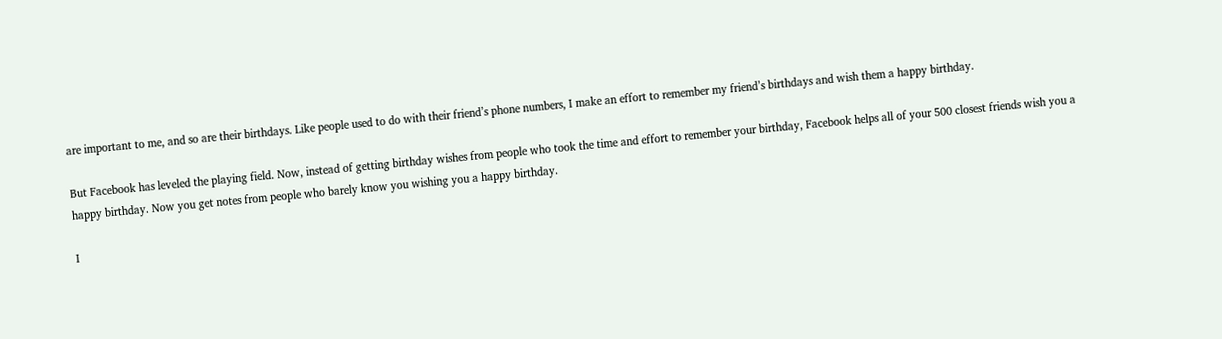are important to me, and so are their birthdays. Like people used to do with their friend’s phone numbers, I make an effort to remember my friend’s birthdays and wish them a happy birthday.

But Facebook has leveled the playing field. Now, instead of getting birthday wishes from people who took the time and effort to remember your birthday, Facebook helps all of your 500 closest friends wish you a happy birthday. Now you get notes from people who barely know you wishing you a happy birthday.

I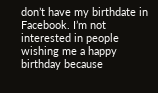don’t have my birthdate in Facebook. I’m not interested in people wishing me a happy birthday because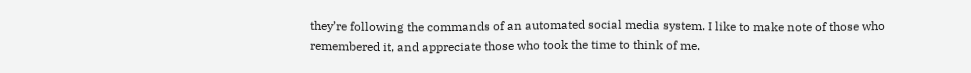they’re following the commands of an automated social media system. I like to make note of those who remembered it, and appreciate those who took the time to think of me.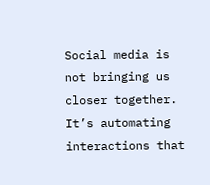Social media is not bringing us closer together. It’s automating interactions that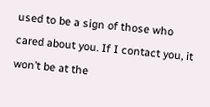used to be a sign of those who cared about you. If I contact you, it won’t be at the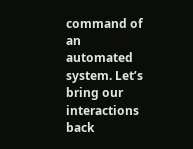command of an automated system. Let’s bring our interactions back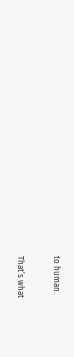to human.

That’s what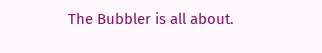The Bubbler is all about.